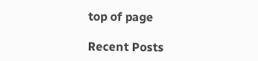top of page

Recent Posts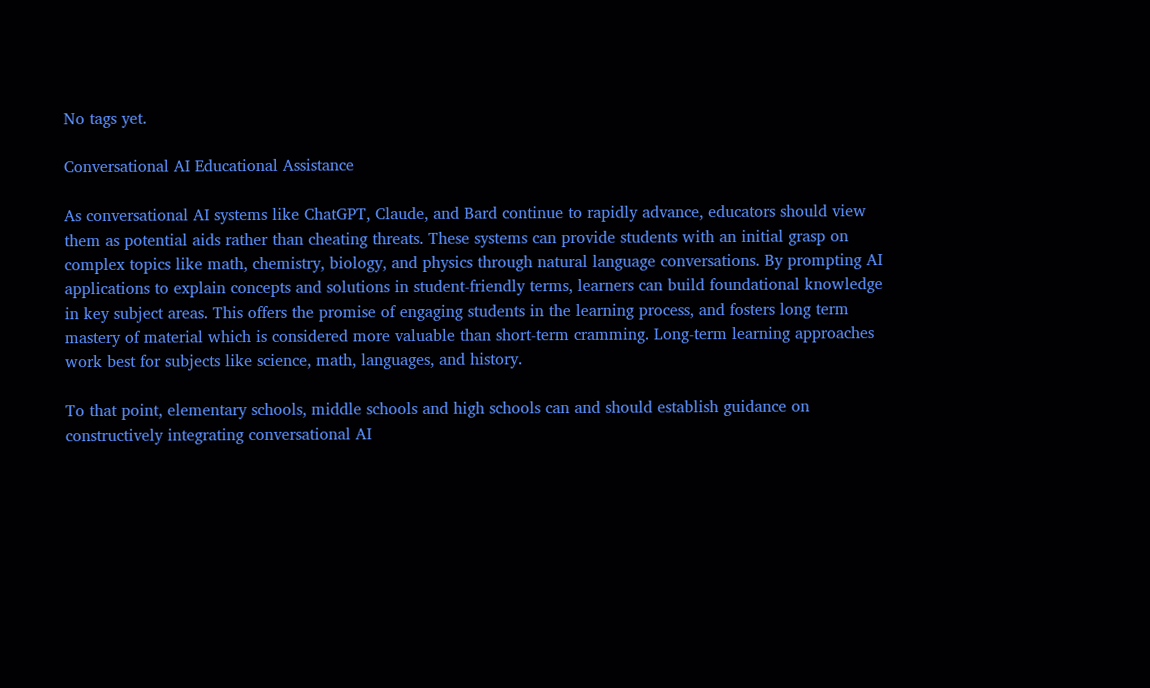No tags yet.

Conversational AI Educational Assistance

As conversational AI systems like ChatGPT, Claude, and Bard continue to rapidly advance, educators should view them as potential aids rather than cheating threats. These systems can provide students with an initial grasp on complex topics like math, chemistry, biology, and physics through natural language conversations. By prompting AI applications to explain concepts and solutions in student-friendly terms, learners can build foundational knowledge in key subject areas. This offers the promise of engaging students in the learning process, and fosters long term mastery of material which is considered more valuable than short-term cramming. Long-term learning approaches work best for subjects like science, math, languages, and history.

To that point, elementary schools, middle schools and high schools can and should establish guidance on constructively integrating conversational AI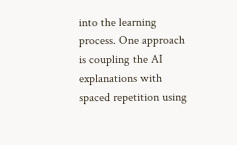into the learning process. One approach is coupling the AI explanations with spaced repetition using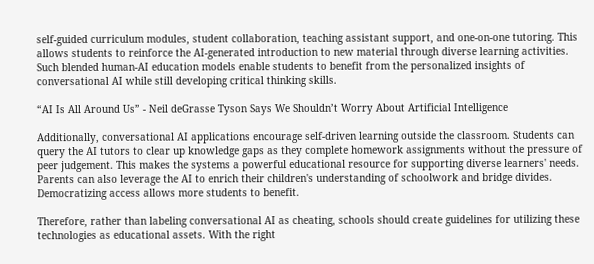self-guided curriculum modules, student collaboration, teaching assistant support, and one-on-one tutoring. This allows students to reinforce the AI-generated introduction to new material through diverse learning activities. Such blended human-AI education models enable students to benefit from the personalized insights of conversational AI while still developing critical thinking skills.

“AI Is All Around Us” - Neil deGrasse Tyson Says We Shouldn’t Worry About Artificial Intelligence

Additionally, conversational AI applications encourage self-driven learning outside the classroom. Students can query the AI tutors to clear up knowledge gaps as they complete homework assignments without the pressure of peer judgement. This makes the systems a powerful educational resource for supporting diverse learners' needs. Parents can also leverage the AI to enrich their children's understanding of schoolwork and bridge divides. Democratizing access allows more students to benefit.

Therefore, rather than labeling conversational AI as cheating, schools should create guidelines for utilizing these technologies as educational assets. With the right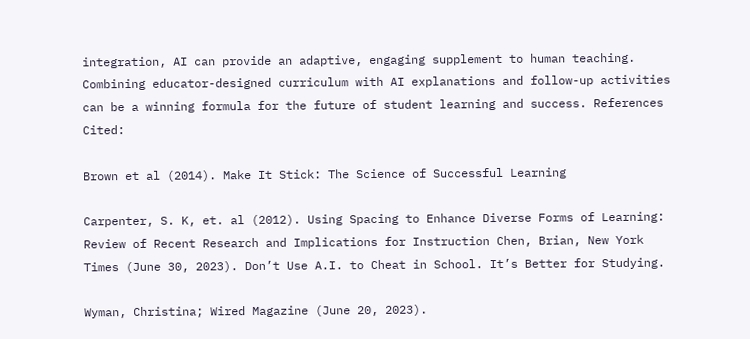integration, AI can provide an adaptive, engaging supplement to human teaching. Combining educator-designed curriculum with AI explanations and follow-up activities can be a winning formula for the future of student learning and success. References Cited:

Brown et al (2014). Make It Stick: The Science of Successful Learning

Carpenter, S. K, et. al (2012). Using Spacing to Enhance Diverse Forms of Learning: Review of Recent Research and Implications for Instruction Chen, Brian, New York Times (June 30, 2023). Don’t Use A.I. to Cheat in School. It’s Better for Studying.

Wyman, Christina; Wired Magazine (June 20, 2023).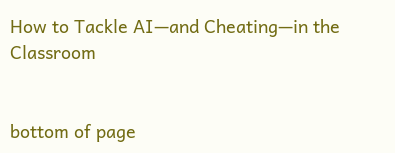How to Tackle AI—and Cheating—in the Classroom


bottom of page